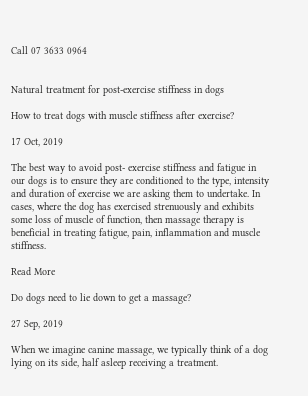Call 07 3633 0964


Natural treatment for post-exercise stiffness in dogs

How to treat dogs with muscle stiffness after exercise?

17 Oct, 2019

The best way to avoid post- exercise stiffness and fatigue in our dogs is to ensure they are conditioned to the type, intensity and duration of exercise we are asking them to undertake. In cases, where the dog has exercised strenuously and exhibits some loss of muscle of function, then massage therapy is beneficial in treating fatigue, pain, inflammation and muscle stiffness.

Read More

Do dogs need to lie down to get a massage?

27 Sep, 2019

When we imagine canine massage, we typically think of a dog lying on its side, half asleep receiving a treatment.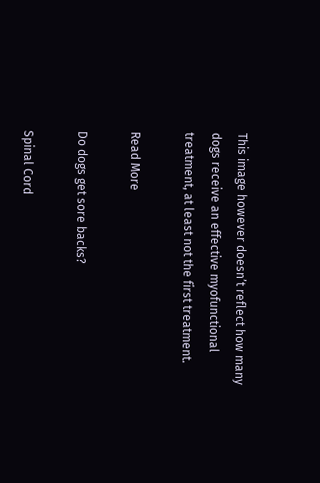This image however doesn’t reflect how many dogs receive an effective myofunctional treatment, at least not the first treatment.

Read More

Do dogs get sore backs?

Spinal Cord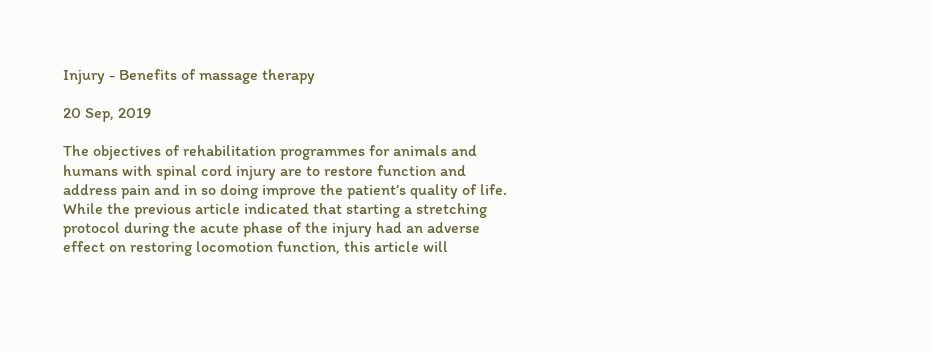Injury - Benefits of massage therapy

20 Sep, 2019

The objectives of rehabilitation programmes for animals and humans with spinal cord injury are to restore function and address pain and in so doing improve the patient’s quality of life. While the previous article indicated that starting a stretching protocol during the acute phase of the injury had an adverse effect on restoring locomotion function, this article will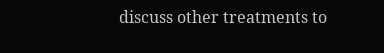discuss other treatments to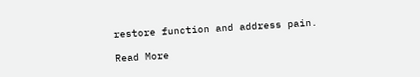restore function and address pain.

Read More